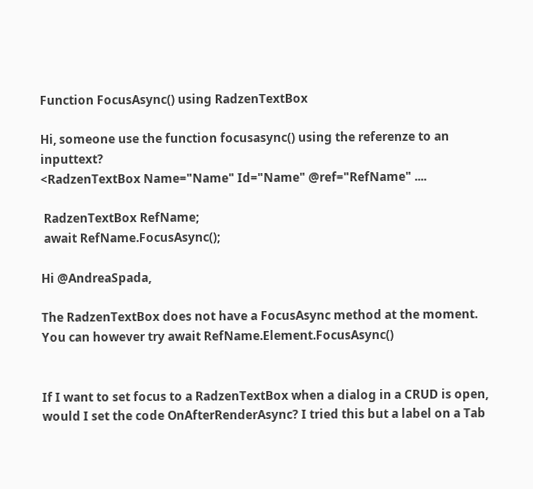Function FocusAsync() using RadzenTextBox

Hi, someone use the function focusasync() using the referenze to an inputtext?
<RadzenTextBox Name="Name" Id="Name" @ref="RefName" ....

 RadzenTextBox RefName;
 await RefName.FocusAsync();

Hi @AndreaSpada,

The RadzenTextBox does not have a FocusAsync method at the moment. You can however try await RefName.Element.FocusAsync()


If I want to set focus to a RadzenTextBox when a dialog in a CRUD is open, would I set the code OnAfterRenderAsync? I tried this but a label on a Tab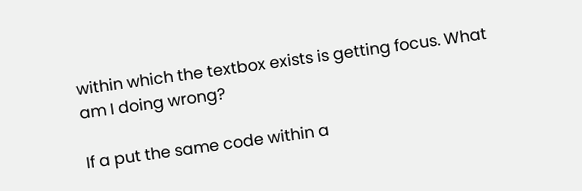within which the textbox exists is getting focus. What am I doing wrong?

If a put the same code within a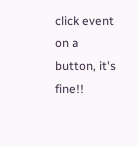click event on a button, it's fine!!